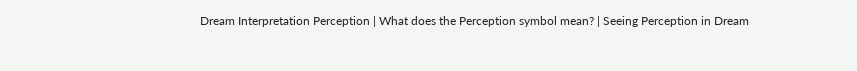Dream Interpretation Perception | What does the Perception symbol mean? | Seeing Perception in Dream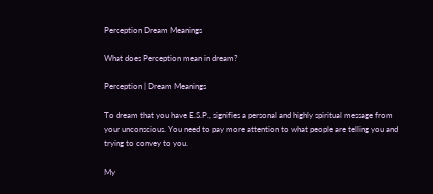Perception Dream Meanings

What does Perception mean in dream?

Perception | Dream Meanings

To dream that you have E.S.P., signifies a personal and highly spiritual message from your unconscious. You need to pay more attention to what people are telling you and trying to convey to you.

My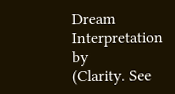Dream Interpretation by
(Clarity. See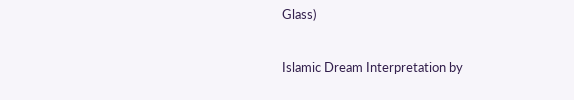Glass)

Islamic Dream Interpretation by